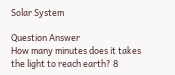Solar System

Question Answer
How many minutes does it takes the light to reach earth? 8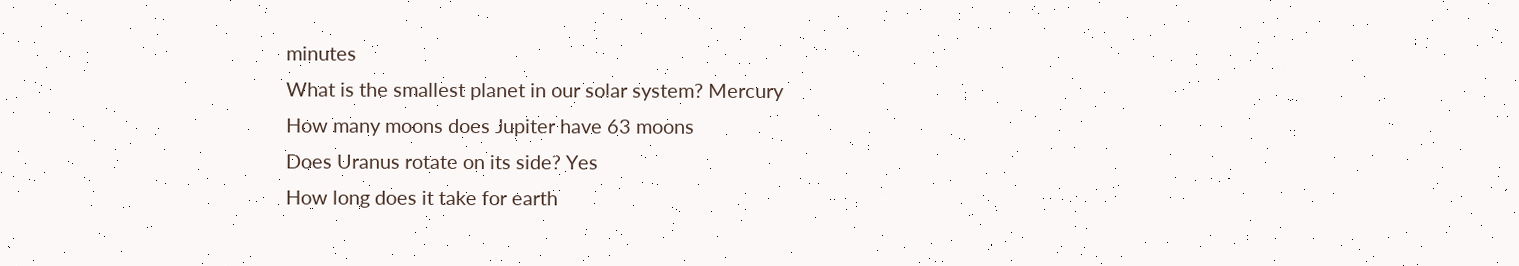minutes
What is the smallest planet in our solar system? Mercury
How many moons does Jupiter have 63 moons
Does Uranus rotate on its side? Yes
How long does it take for earth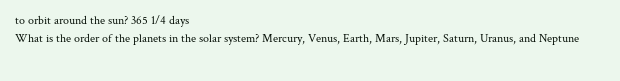to orbit around the sun? 365 1/4 days
What is the order of the planets in the solar system? Mercury, Venus, Earth, Mars, Jupiter, Saturn, Uranus, and Neptune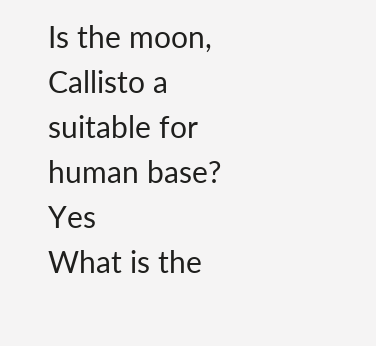Is the moon, Callisto a suitable for human base? Yes
What is the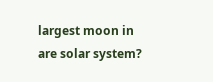largest moon in are solar system?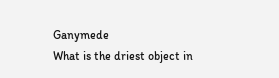Ganymede
What is the driest object in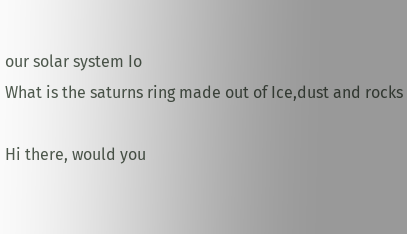our solar system Io
What is the saturns ring made out of Ice,dust and rocks

Hi there, would you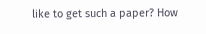like to get such a paper? How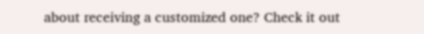about receiving a customized one? Check it out